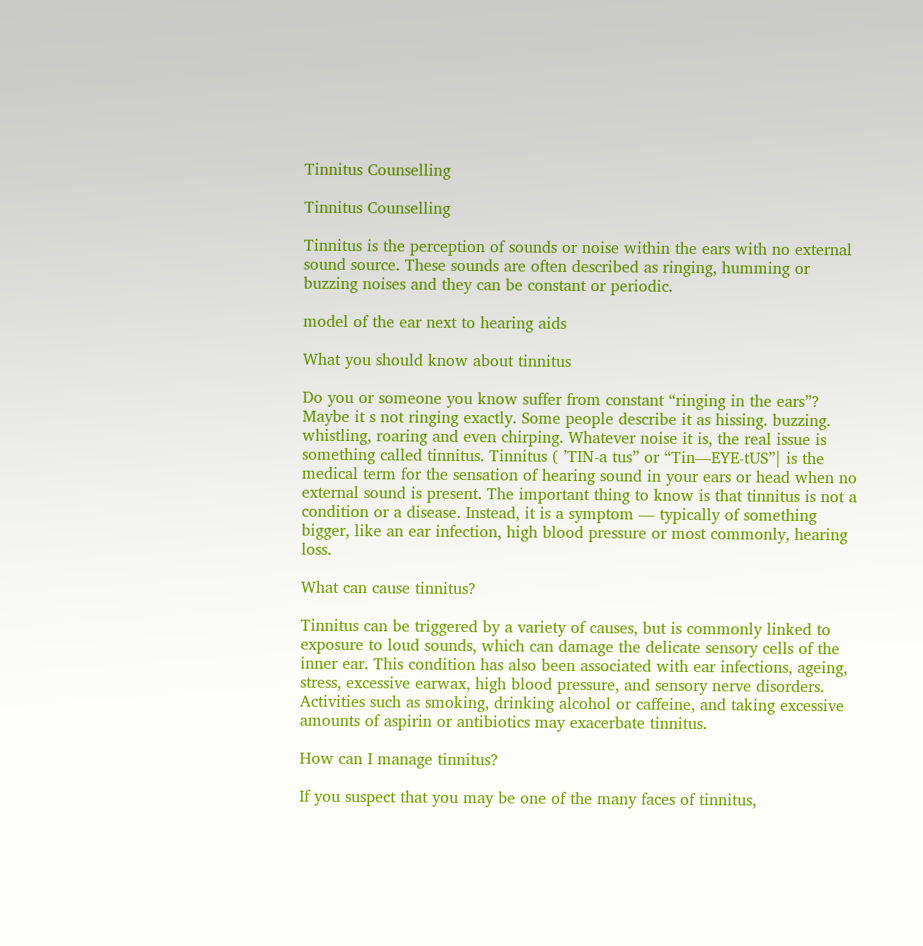Tinnitus Counselling

Tinnitus Counselling

Tinnitus is the perception of sounds or noise within the ears with no external sound source. These sounds are often described as ringing, humming or buzzing noises and they can be constant or periodic.

model of the ear next to hearing aids

What you should know about tinnitus

Do you or someone you know suffer from constant “ringing in the ears”? Maybe it s not ringing exactly. Some people describe it as hissing. buzzing. whistling, roaring and even chirping. Whatever noise it is, the real issue is something called tinnitus. Tinnitus ( ’TIN-a tus” or “Tin—EYE-tUS”| is the medical term for the sensation of hearing sound in your ears or head when no external sound is present. The important thing to know is that tinnitus is not a condition or a disease. Instead, it is a symptom — typically of something bigger, like an ear infection, high blood pressure or most commonly, hearing loss.

What can cause tinnitus?

Tinnitus can be triggered by a variety of causes, but is commonly linked to exposure to loud sounds, which can damage the delicate sensory cells of the inner ear. This condition has also been associated with ear infections, ageing, stress, excessive earwax, high blood pressure, and sensory nerve disorders. Activities such as smoking, drinking alcohol or caffeine, and taking excessive amounts of aspirin or antibiotics may exacerbate tinnitus.

How can I manage tinnitus?

If you suspect that you may be one of the many faces of tinnitus,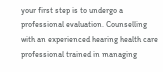your first step is to undergo a professional evaluation. Counselling with an experienced hearing health care professional trained in managing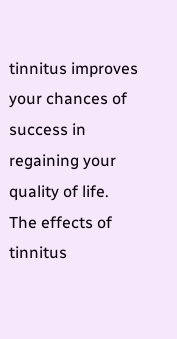tinnitus improves your chances of success in regaining your quality of life. The effects of tinnitus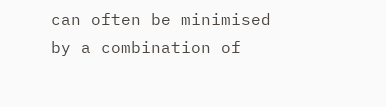can often be minimised by a combination of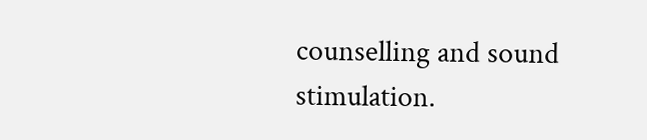counselling and sound stimulation.